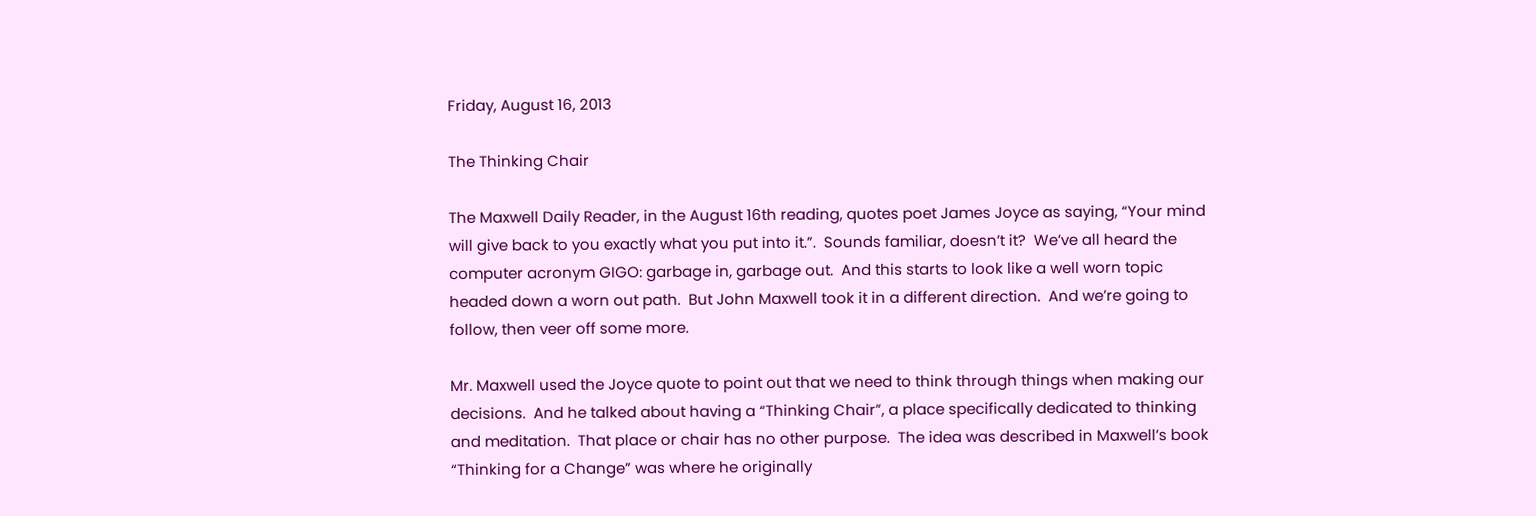Friday, August 16, 2013

The Thinking Chair

The Maxwell Daily Reader, in the August 16th reading, quotes poet James Joyce as saying, “Your mind will give back to you exactly what you put into it.”.  Sounds familiar, doesn’t it?  We’ve all heard the computer acronym GIGO: garbage in, garbage out.  And this starts to look like a well worn topic headed down a worn out path.  But John Maxwell took it in a different direction.  And we’re going to follow, then veer off some more.

Mr. Maxwell used the Joyce quote to point out that we need to think through things when making our decisions.  And he talked about having a “Thinking Chair”, a place specifically dedicated to thinking and meditation.  That place or chair has no other purpose.  The idea was described in Maxwell’s book “Thinking for a Change” was where he originally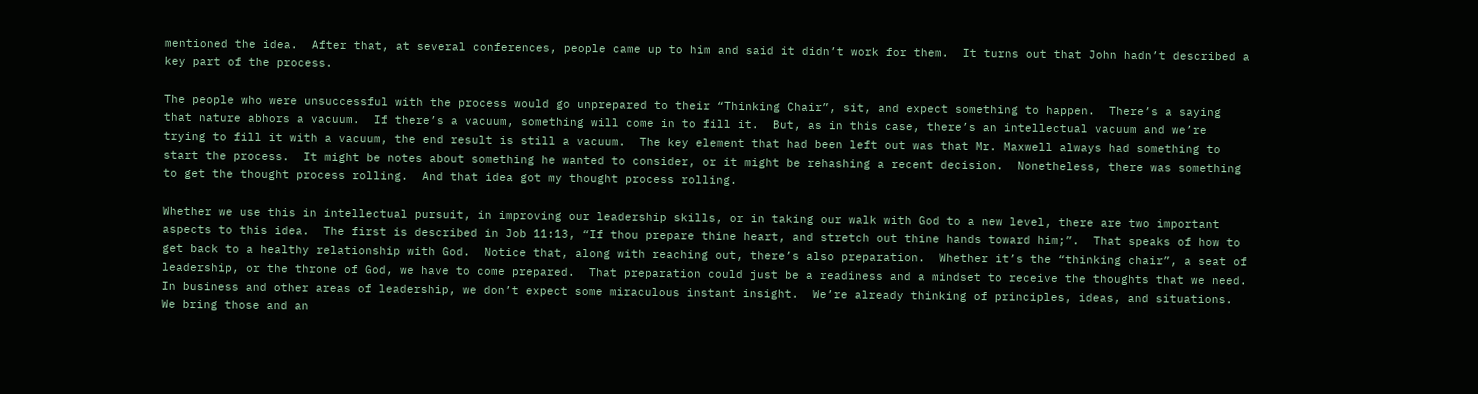mentioned the idea.  After that, at several conferences, people came up to him and said it didn’t work for them.  It turns out that John hadn’t described a key part of the process.

The people who were unsuccessful with the process would go unprepared to their “Thinking Chair”, sit, and expect something to happen.  There’s a saying that nature abhors a vacuum.  If there’s a vacuum, something will come in to fill it.  But, as in this case, there’s an intellectual vacuum and we’re trying to fill it with a vacuum, the end result is still a vacuum.  The key element that had been left out was that Mr. Maxwell always had something to start the process.  It might be notes about something he wanted to consider, or it might be rehashing a recent decision.  Nonetheless, there was something to get the thought process rolling.  And that idea got my thought process rolling.

Whether we use this in intellectual pursuit, in improving our leadership skills, or in taking our walk with God to a new level, there are two important aspects to this idea.  The first is described in Job 11:13, “If thou prepare thine heart, and stretch out thine hands toward him;”.  That speaks of how to get back to a healthy relationship with God.  Notice that, along with reaching out, there’s also preparation.  Whether it’s the “thinking chair”, a seat of leadership, or the throne of God, we have to come prepared.  That preparation could just be a readiness and a mindset to receive the thoughts that we need.  In business and other areas of leadership, we don’t expect some miraculous instant insight.  We’re already thinking of principles, ideas, and situations.  We bring those and an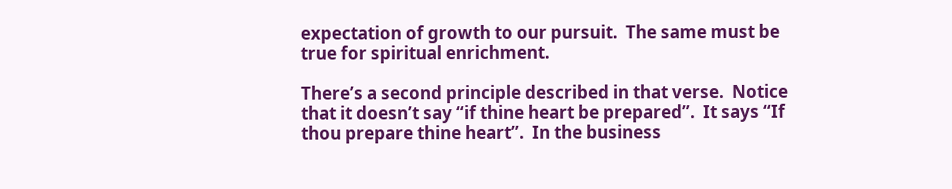expectation of growth to our pursuit.  The same must be true for spiritual enrichment.

There’s a second principle described in that verse.  Notice that it doesn’t say “if thine heart be prepared”.  It says “If thou prepare thine heart”.  In the business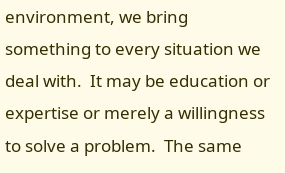environment, we bring something to every situation we deal with.  It may be education or expertise or merely a willingness to solve a problem.  The same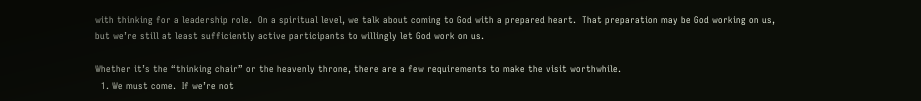with thinking for a leadership role.  On a spiritual level, we talk about coming to God with a prepared heart.  That preparation may be God working on us, but we’re still at least sufficiently active participants to willingly let God work on us.

Whether it’s the “thinking chair” or the heavenly throne, there are a few requirements to make the visit worthwhile.
  1. We must come.  If we’re not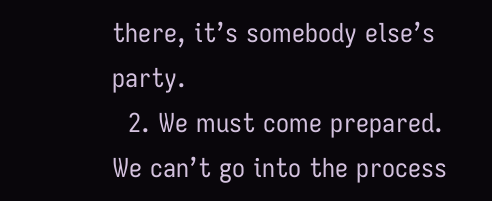there, it’s somebody else’s party.
  2. We must come prepared.  We can’t go into the process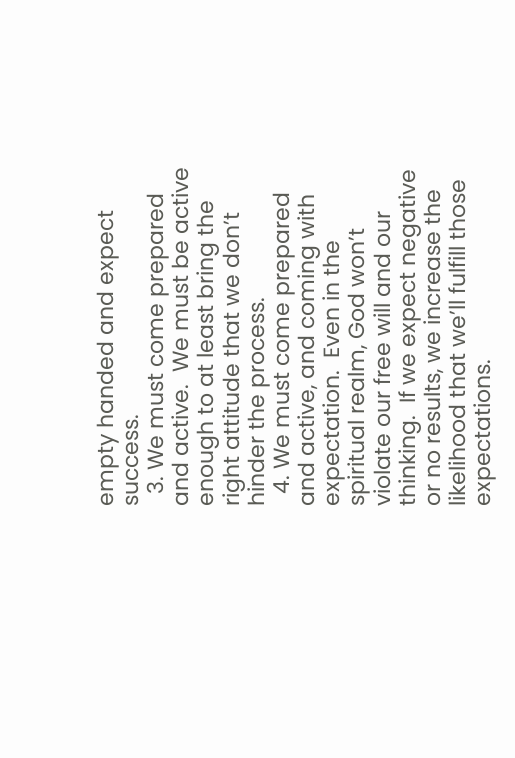empty handed and expect success.
  3. We must come prepared and active.  We must be active enough to at least bring the right attitude that we don’t hinder the process.
  4. We must come prepared and active, and coming with expectation.  Even in the spiritual realm, God won’t violate our free will and our thinking.  If we expect negative or no results, we increase the likelihood that we’ll fulfill those expectations.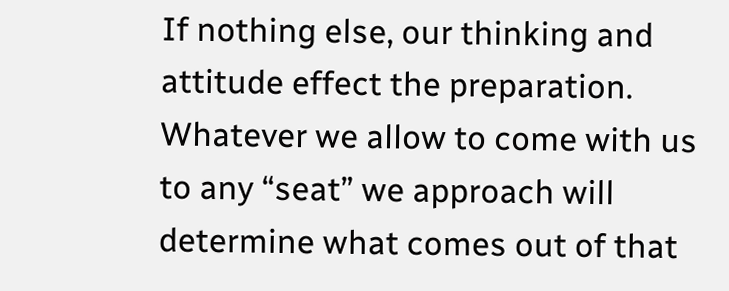If nothing else, our thinking and attitude effect the preparation.
Whatever we allow to come with us to any “seat” we approach will determine what comes out of that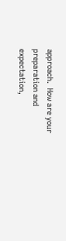approach.  How are your preparation and expectation,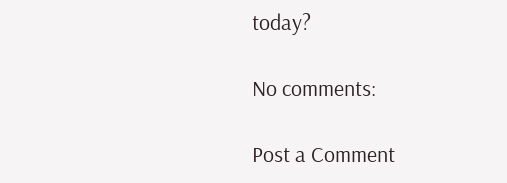today?

No comments:

Post a Comment